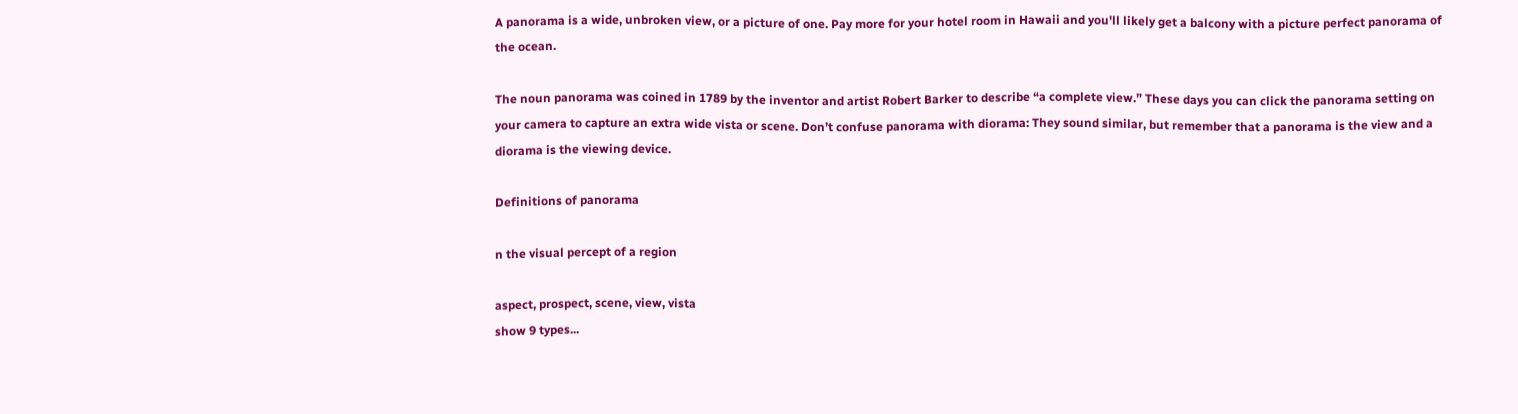A panorama is a wide, unbroken view, or a picture of one. Pay more for your hotel room in Hawaii and you'll likely get a balcony with a picture perfect panorama of the ocean.

The noun panorama was coined in 1789 by the inventor and artist Robert Barker to describe “a complete view.” These days you can click the panorama setting on your camera to capture an extra wide vista or scene. Don’t confuse panorama with diorama: They sound similar, but remember that a panorama is the view and a diorama is the viewing device.

Definitions of panorama

n the visual percept of a region

aspect, prospect, scene, view, vista
show 9 types...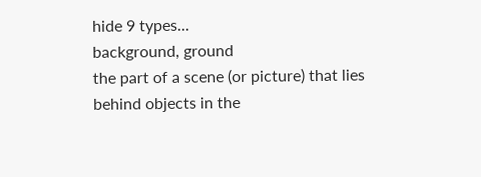hide 9 types...
background, ground
the part of a scene (or picture) that lies behind objects in the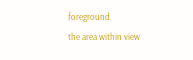foreground
the area within view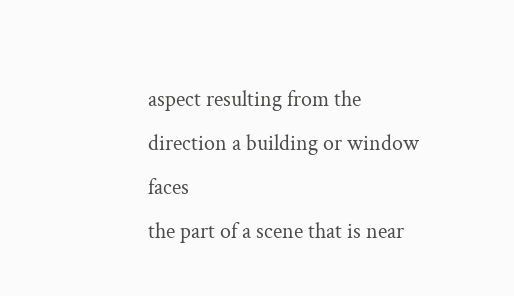aspect resulting from the direction a building or window faces
the part of a scene that is near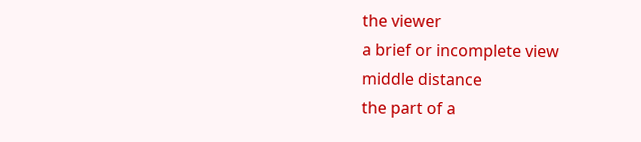the viewer
a brief or incomplete view
middle distance
the part of a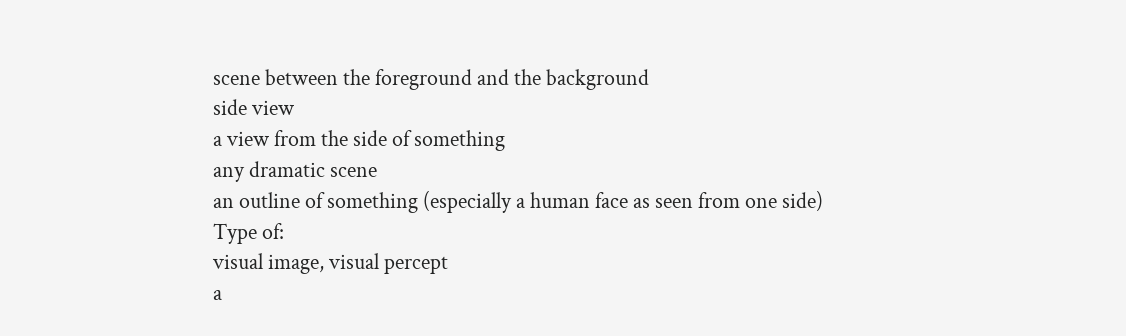scene between the foreground and the background
side view
a view from the side of something
any dramatic scene
an outline of something (especially a human face as seen from one side)
Type of:
visual image, visual percept
a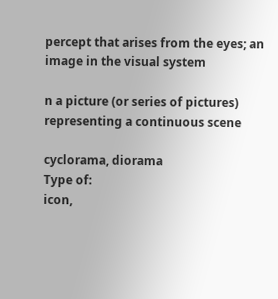percept that arises from the eyes; an image in the visual system

n a picture (or series of pictures) representing a continuous scene

cyclorama, diorama
Type of:
icon,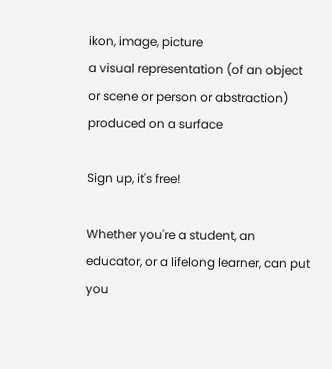ikon, image, picture
a visual representation (of an object or scene or person or abstraction) produced on a surface

Sign up, it's free!

Whether you're a student, an educator, or a lifelong learner, can put you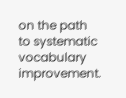on the path to systematic vocabulary improvement.